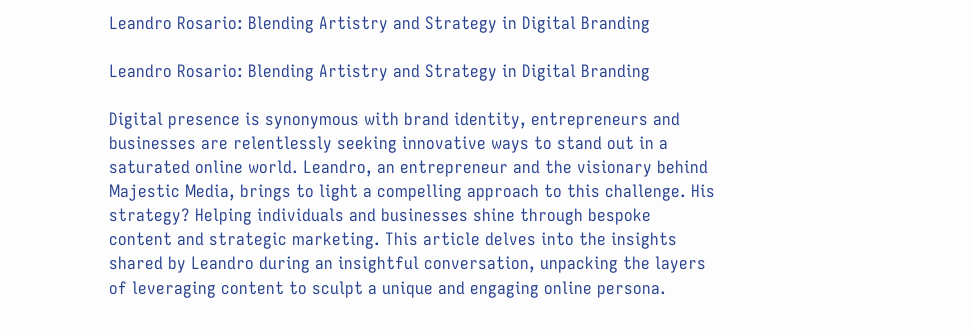Leandro Rosario: Blending Artistry and Strategy in Digital Branding

Leandro Rosario: Blending Artistry and Strategy in Digital Branding

Digital presence is synonymous with brand identity, entrepreneurs and businesses are relentlessly seeking innovative ways to stand out in a saturated online world. Leandro, an entrepreneur and the visionary behind Majestic Media, brings to light a compelling approach to this challenge. His strategy? Helping individuals and businesses shine through bespoke content and strategic marketing. This article delves into the insights shared by Leandro during an insightful conversation, unpacking the layers of leveraging content to sculpt a unique and engaging online persona.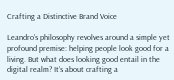Crafting a Distinctive Brand Voice

Leandro’s philosophy revolves around a simple yet profound premise: helping people look good for a living. But what does looking good entail in the digital realm? It’s about crafting a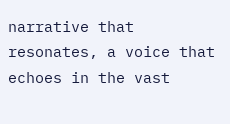narrative that resonates, a voice that echoes in the vast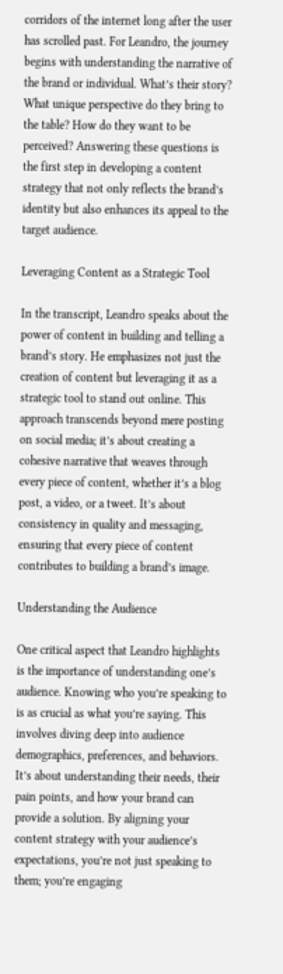corridors of the internet long after the user has scrolled past. For Leandro, the journey begins with understanding the narrative of the brand or individual. What’s their story? What unique perspective do they bring to the table? How do they want to be perceived? Answering these questions is the first step in developing a content strategy that not only reflects the brand’s identity but also enhances its appeal to the target audience.

Leveraging Content as a Strategic Tool

In the transcript, Leandro speaks about the power of content in building and telling a brand’s story. He emphasizes not just the creation of content but leveraging it as a strategic tool to stand out online. This approach transcends beyond mere posting on social media; it’s about creating a cohesive narrative that weaves through every piece of content, whether it’s a blog post, a video, or a tweet. It’s about consistency in quality and messaging, ensuring that every piece of content contributes to building a brand’s image.

Understanding the Audience

One critical aspect that Leandro highlights is the importance of understanding one’s audience. Knowing who you’re speaking to is as crucial as what you’re saying. This involves diving deep into audience demographics, preferences, and behaviors. It’s about understanding their needs, their pain points, and how your brand can provide a solution. By aligning your content strategy with your audience’s expectations, you’re not just speaking to them; you’re engaging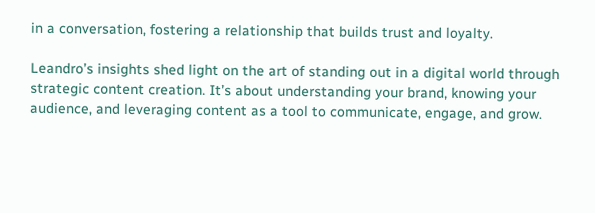in a conversation, fostering a relationship that builds trust and loyalty.

Leandro’s insights shed light on the art of standing out in a digital world through strategic content creation. It’s about understanding your brand, knowing your audience, and leveraging content as a tool to communicate, engage, and grow.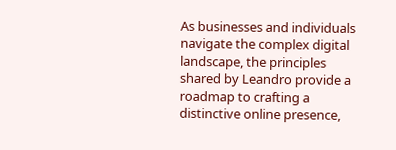As businesses and individuals navigate the complex digital landscape, the principles shared by Leandro provide a roadmap to crafting a distinctive online presence,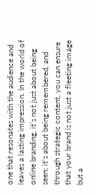one that resonates with the audience and leaves a lasting impression. In the world of online branding, it’s not just about being seen; it’s about being remembered, and through strategic content, you can ensure that your brand is not just a fleeting image but a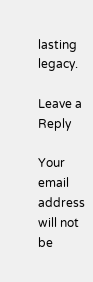lasting legacy.

Leave a Reply

Your email address will not be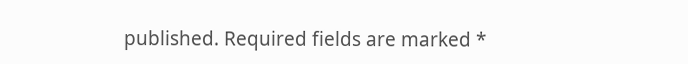published. Required fields are marked *